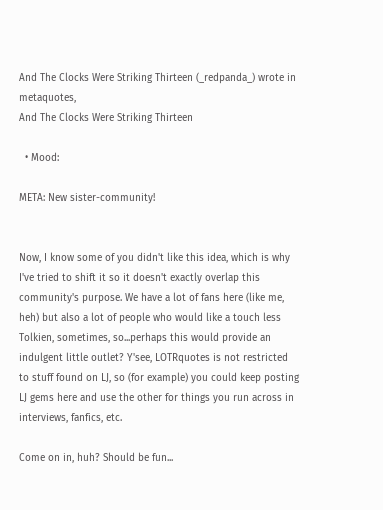And The Clocks Were Striking Thirteen (_redpanda_) wrote in metaquotes,
And The Clocks Were Striking Thirteen

  • Mood:

META: New sister-community!


Now, I know some of you didn't like this idea, which is why I've tried to shift it so it doesn't exactly overlap this community's purpose. We have a lot of fans here (like me, heh) but also a lot of people who would like a touch less Tolkien, sometimes, so...perhaps this would provide an indulgent little outlet? Y'see, LOTRquotes is not restricted to stuff found on LJ, so (for example) you could keep posting LJ gems here and use the other for things you run across in interviews, fanfics, etc.

Come on in, huh? Should be fun...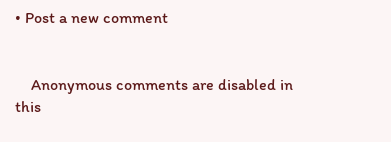• Post a new comment


    Anonymous comments are disabled in this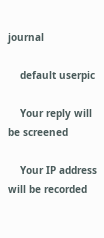journal

    default userpic

    Your reply will be screened

    Your IP address will be recorded